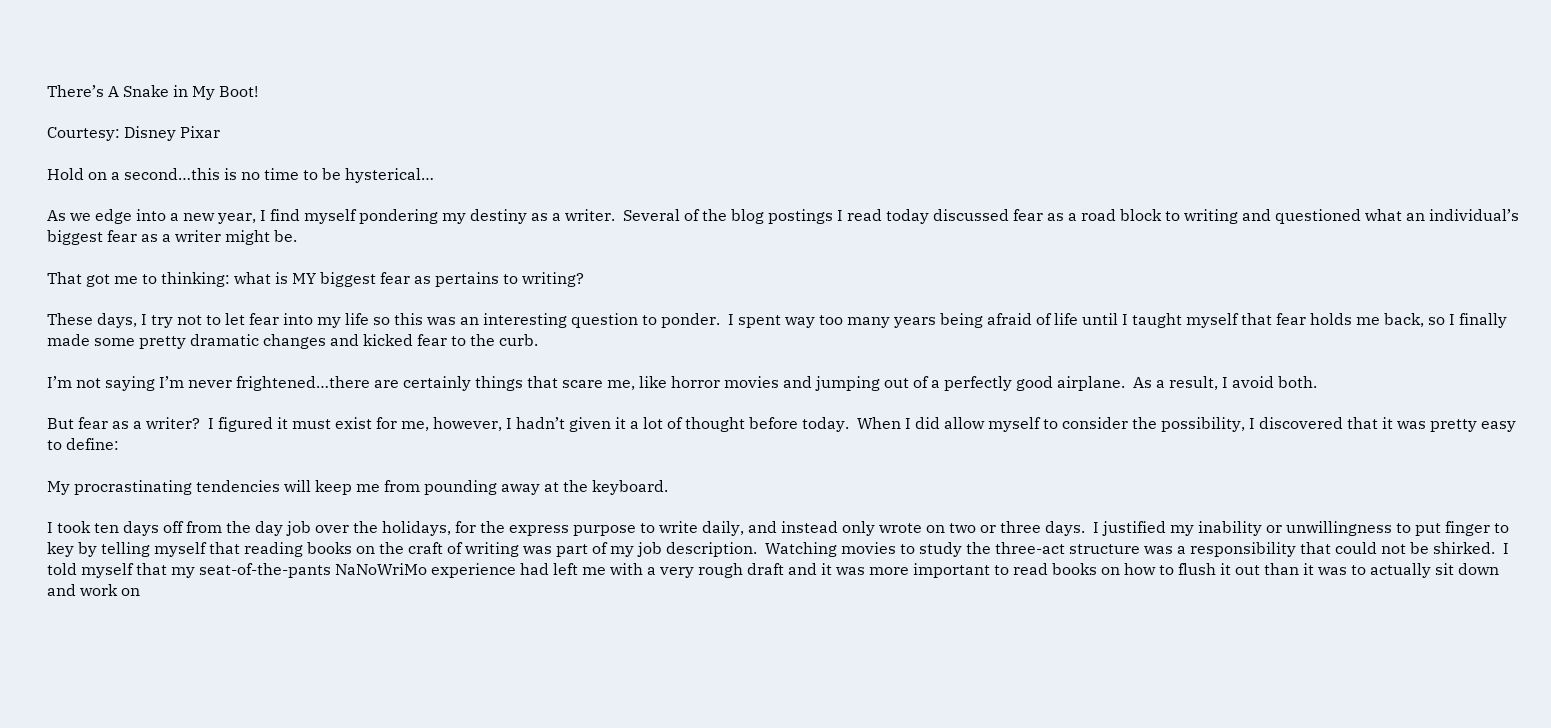There’s A Snake in My Boot!

Courtesy: Disney Pixar

Hold on a second…this is no time to be hysterical…

As we edge into a new year, I find myself pondering my destiny as a writer.  Several of the blog postings I read today discussed fear as a road block to writing and questioned what an individual’s biggest fear as a writer might be.

That got me to thinking: what is MY biggest fear as pertains to writing?

These days, I try not to let fear into my life so this was an interesting question to ponder.  I spent way too many years being afraid of life until I taught myself that fear holds me back, so I finally made some pretty dramatic changes and kicked fear to the curb.

I’m not saying I’m never frightened…there are certainly things that scare me, like horror movies and jumping out of a perfectly good airplane.  As a result, I avoid both.

But fear as a writer?  I figured it must exist for me, however, I hadn’t given it a lot of thought before today.  When I did allow myself to consider the possibility, I discovered that it was pretty easy to define:

My procrastinating tendencies will keep me from pounding away at the keyboard.

I took ten days off from the day job over the holidays, for the express purpose to write daily, and instead only wrote on two or three days.  I justified my inability or unwillingness to put finger to key by telling myself that reading books on the craft of writing was part of my job description.  Watching movies to study the three-act structure was a responsibility that could not be shirked.  I told myself that my seat-of-the-pants NaNoWriMo experience had left me with a very rough draft and it was more important to read books on how to flush it out than it was to actually sit down and work on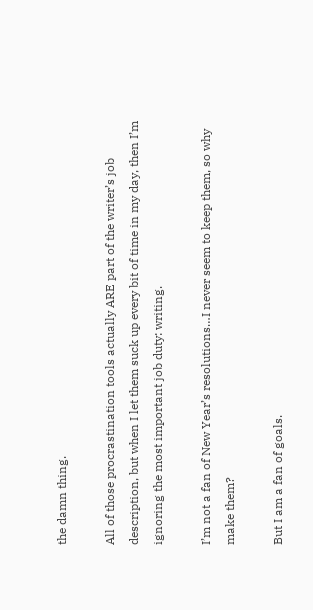the damn thing.

All of those procrastination tools actually ARE part of the writer’s job description, but when I let them suck up every bit of time in my day, then I’m ignoring the most important job duty: writing.

I’m not a fan of New Year’s resolutions…I never seem to keep them, so why make them?

But I am a fan of goals.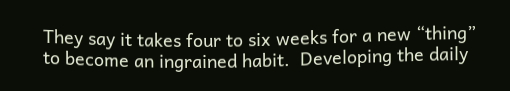They say it takes four to six weeks for a new “thing” to become an ingrained habit.  Developing the daily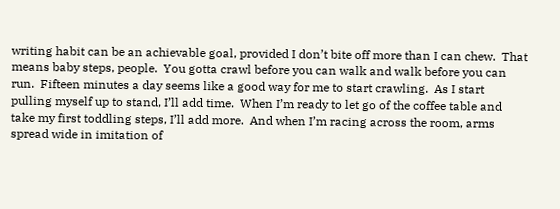writing habit can be an achievable goal, provided I don’t bite off more than I can chew.  That means baby steps, people.  You gotta crawl before you can walk and walk before you can run.  Fifteen minutes a day seems like a good way for me to start crawling.  As I start pulling myself up to stand, I’ll add time.  When I’m ready to let go of the coffee table and take my first toddling steps, I’ll add more.  And when I’m racing across the room, arms spread wide in imitation of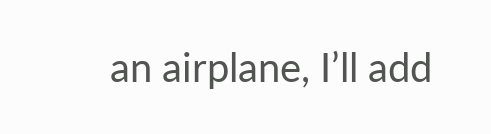an airplane, I’ll add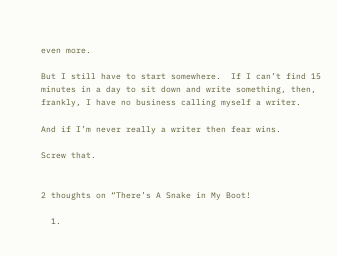even more.

But I still have to start somewhere.  If I can’t find 15 minutes in a day to sit down and write something, then, frankly, I have no business calling myself a writer.

And if I’m never really a writer then fear wins.

Screw that.


2 thoughts on “There’s A Snake in My Boot!

  1.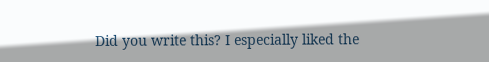Did you write this? I especially liked the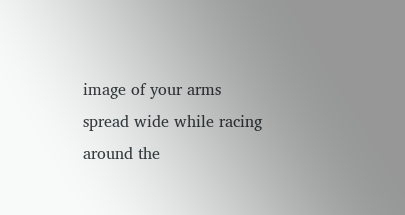image of your arms spread wide while racing around the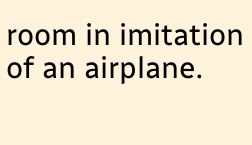room in imitation of an airplane.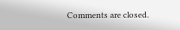Comments are closed.